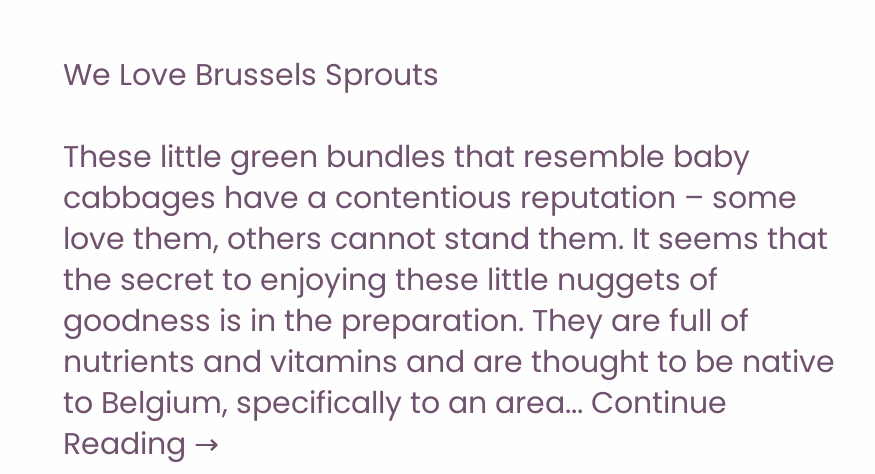We Love Brussels Sprouts

These little green bundles that resemble baby cabbages have a contentious reputation – some love them, others cannot stand them. It seems that the secret to enjoying these little nuggets of goodness is in the preparation. They are full of nutrients and vitamins and are thought to be native to Belgium, specifically to an area... Continue Reading →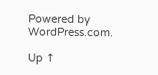Powered by WordPress.com.

Up ↑